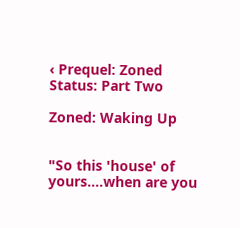‹ Prequel: Zoned
Status: Part Two

Zoned: Waking Up


"So this 'house' of yours....when are you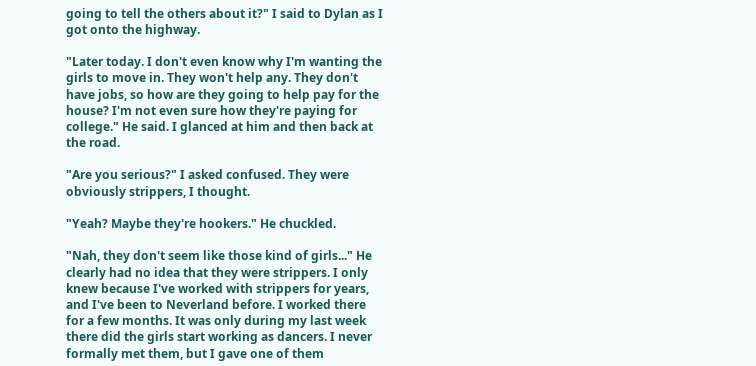going to tell the others about it?" I said to Dylan as I got onto the highway.

"Later today. I don't even know why I'm wanting the girls to move in. They won't help any. They don't have jobs, so how are they going to help pay for the house? I'm not even sure how they're paying for college." He said. I glanced at him and then back at the road.

"Are you serious?" I asked confused. They were obviously strippers, I thought.

"Yeah? Maybe they're hookers." He chuckled.

"Nah, they don't seem like those kind of girls..." He clearly had no idea that they were strippers. I only knew because I've worked with strippers for years, and I've been to Neverland before. I worked there for a few months. It was only during my last week there did the girls start working as dancers. I never formally met them, but I gave one of them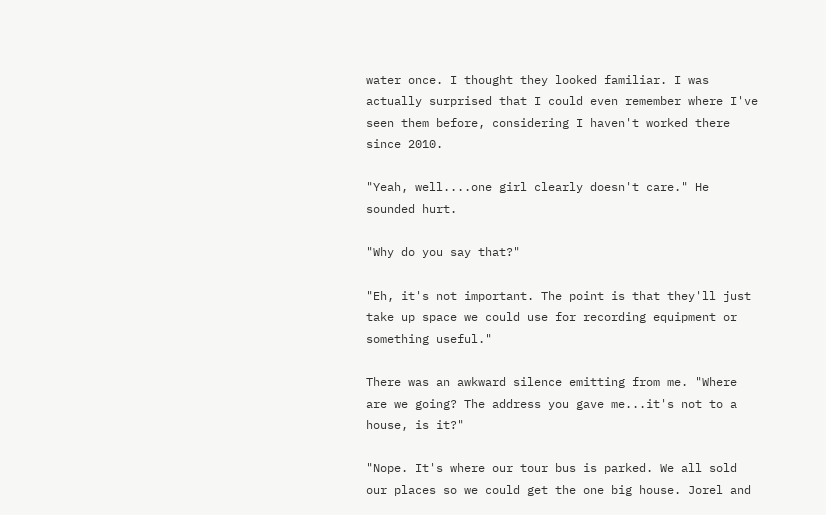water once. I thought they looked familiar. I was actually surprised that I could even remember where I've seen them before, considering I haven't worked there since 2010.

"Yeah, well....one girl clearly doesn't care." He sounded hurt.

"Why do you say that?"

"Eh, it's not important. The point is that they'll just take up space we could use for recording equipment or something useful."

There was an awkward silence emitting from me. "Where are we going? The address you gave me...it's not to a house, is it?"

"Nope. It's where our tour bus is parked. We all sold our places so we could get the one big house. Jorel and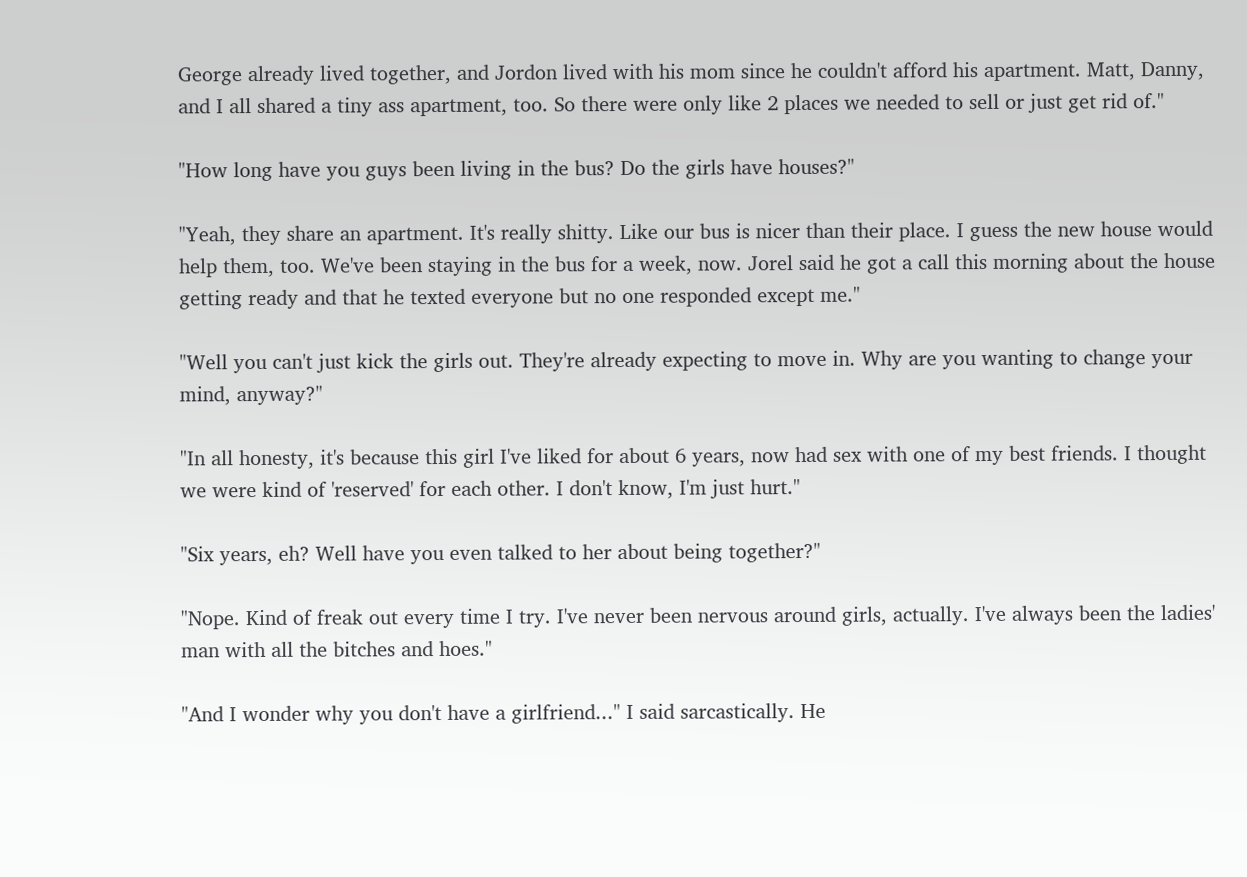George already lived together, and Jordon lived with his mom since he couldn't afford his apartment. Matt, Danny, and I all shared a tiny ass apartment, too. So there were only like 2 places we needed to sell or just get rid of."

"How long have you guys been living in the bus? Do the girls have houses?"

"Yeah, they share an apartment. It's really shitty. Like our bus is nicer than their place. I guess the new house would help them, too. We've been staying in the bus for a week, now. Jorel said he got a call this morning about the house getting ready and that he texted everyone but no one responded except me."

"Well you can't just kick the girls out. They're already expecting to move in. Why are you wanting to change your mind, anyway?"

"In all honesty, it's because this girl I've liked for about 6 years, now had sex with one of my best friends. I thought we were kind of 'reserved' for each other. I don't know, I'm just hurt."

"Six years, eh? Well have you even talked to her about being together?"

"Nope. Kind of freak out every time I try. I've never been nervous around girls, actually. I've always been the ladies' man with all the bitches and hoes."

"And I wonder why you don't have a girlfriend..." I said sarcastically. He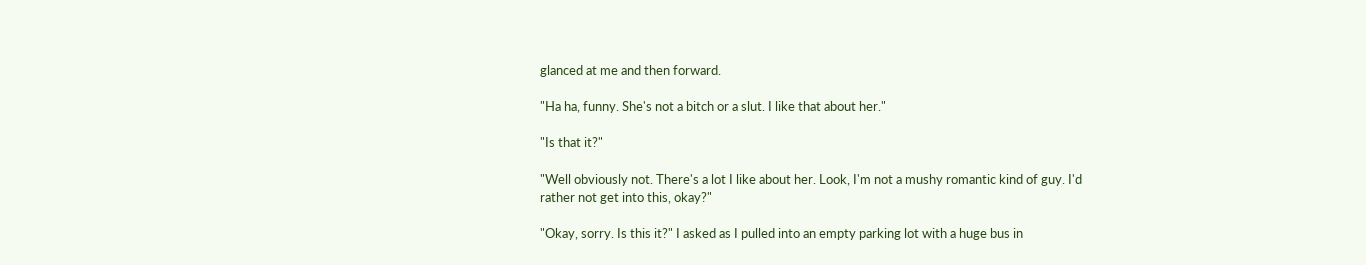glanced at me and then forward.

"Ha ha, funny. She's not a bitch or a slut. I like that about her."

"Is that it?"

"Well obviously not. There's a lot I like about her. Look, I'm not a mushy romantic kind of guy. I'd rather not get into this, okay?"

"Okay, sorry. Is this it?" I asked as I pulled into an empty parking lot with a huge bus in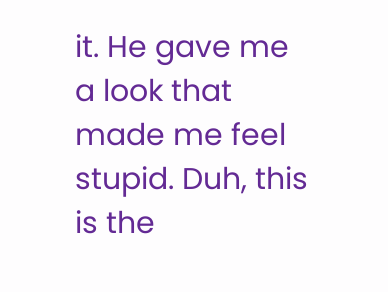it. He gave me a look that made me feel stupid. Duh, this is the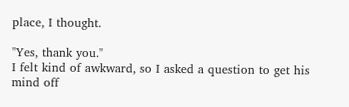place, I thought.

"Yes, thank you."
I felt kind of awkward, so I asked a question to get his mind off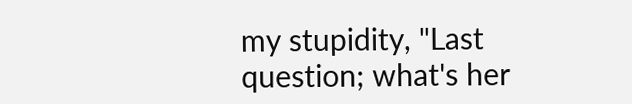my stupidity, "Last question; what's her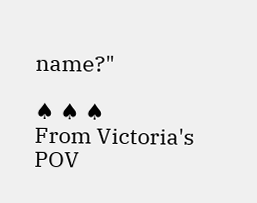name?"

♠ ♠ ♠
From Victoria's POV